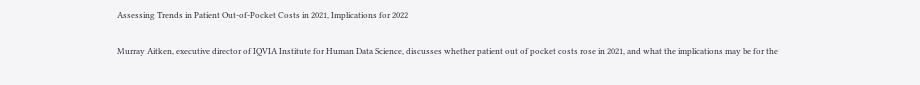Assessing Trends in Patient Out-of-Pocket Costs in 2021, Implications for 2022

Murray Aitken, executive director of IQVIA Institute for Human Data Science, discusses whether patient out of pocket costs rose in 2021, and what the implications may be for the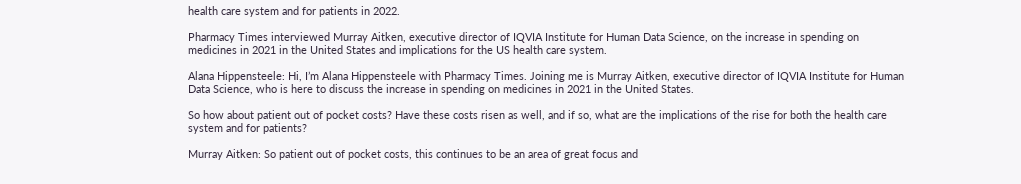health care system and for patients in 2022.

Pharmacy Times interviewed Murray Aitken, executive director of IQVIA Institute for Human Data Science, on the increase in spending on medicines in 2021 in the United States and implications for the US health care system.

Alana Hippensteele: Hi, I’m Alana Hippensteele with Pharmacy Times. Joining me is Murray Aitken, executive director of IQVIA Institute for Human Data Science, who is here to discuss the increase in spending on medicines in 2021 in the United States.

So how about patient out of pocket costs? Have these costs risen as well, and if so, what are the implications of the rise for both the health care system and for patients?

Murray Aitken: So patient out of pocket costs, this continues to be an area of great focus and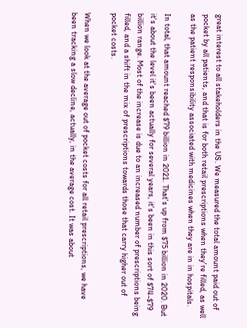great interest to all stakeholders in the US. We measured the total amount paid out of pocket by all patients, and that is for both retail prescriptions when they're filled, as well as the patient responsibility associated with medicines when they are in in hospitals.

In total, that amount reached $79 billion in 2021. That's up from $75 billion in 2020. But it's about the level it's been actually for several years, it's been in this sort of $74-$79 billion range. Most of the increase is due to an increased number of prescriptions being filled, and a shift in the mix of prescriptions towards those that carry higher out of pocket costs.

When we look at the average out of pocket costs for all retail prescriptions, we have been tracking a slow decline, actually, in the average cost. It was about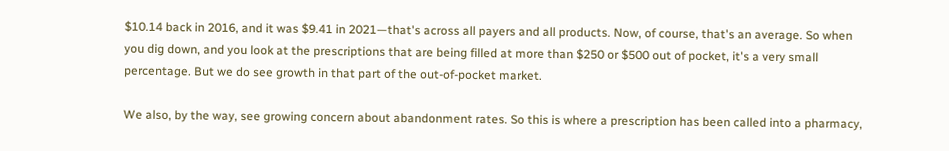$10.14 back in 2016, and it was $9.41 in 2021—that's across all payers and all products. Now, of course, that's an average. So when you dig down, and you look at the prescriptions that are being filled at more than $250 or $500 out of pocket, it's a very small percentage. But we do see growth in that part of the out-of-pocket market.

We also, by the way, see growing concern about abandonment rates. So this is where a prescription has been called into a pharmacy,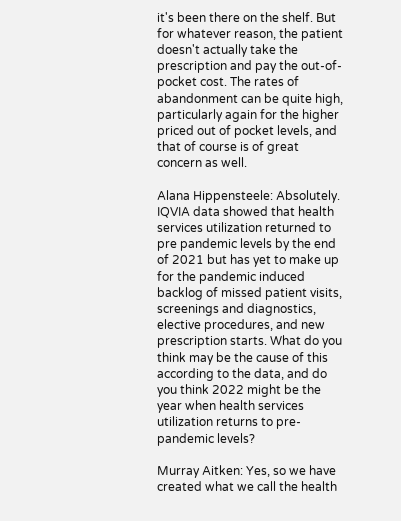it's been there on the shelf. But for whatever reason, the patient doesn't actually take the prescription and pay the out-of-pocket cost. The rates of abandonment can be quite high, particularly again for the higher priced out of pocket levels, and that of course is of great concern as well.

Alana Hippensteele: Absolutely. IQVIA data showed that health services utilization returned to pre pandemic levels by the end of 2021 but has yet to make up for the pandemic induced backlog of missed patient visits, screenings and diagnostics, elective procedures, and new prescription starts. What do you think may be the cause of this according to the data, and do you think 2022 might be the year when health services utilization returns to pre-pandemic levels?

Murray Aitken: Yes, so we have created what we call the health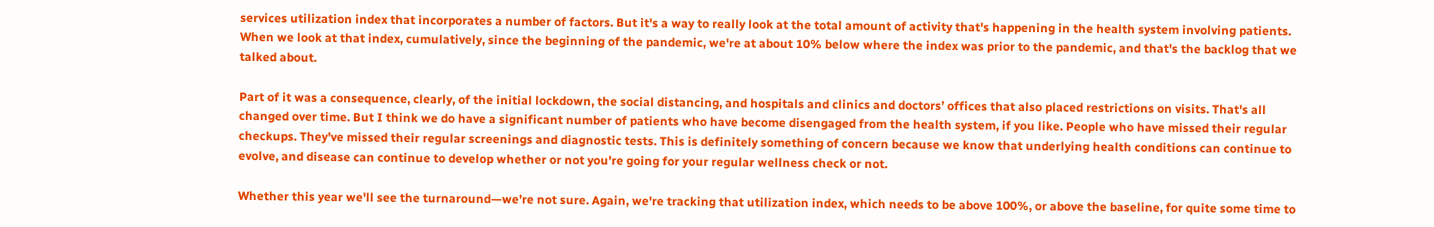services utilization index that incorporates a number of factors. But it's a way to really look at the total amount of activity that's happening in the health system involving patients. When we look at that index, cumulatively, since the beginning of the pandemic, we're at about 10% below where the index was prior to the pandemic, and that's the backlog that we talked about.

Part of it was a consequence, clearly, of the initial lockdown, the social distancing, and hospitals and clinics and doctors’ offices that also placed restrictions on visits. That's all changed over time. But I think we do have a significant number of patients who have become disengaged from the health system, if you like. People who have missed their regular checkups. They've missed their regular screenings and diagnostic tests. This is definitely something of concern because we know that underlying health conditions can continue to evolve, and disease can continue to develop whether or not you're going for your regular wellness check or not.

Whether this year we'll see the turnaround—we’re not sure. Again, we're tracking that utilization index, which needs to be above 100%, or above the baseline, for quite some time to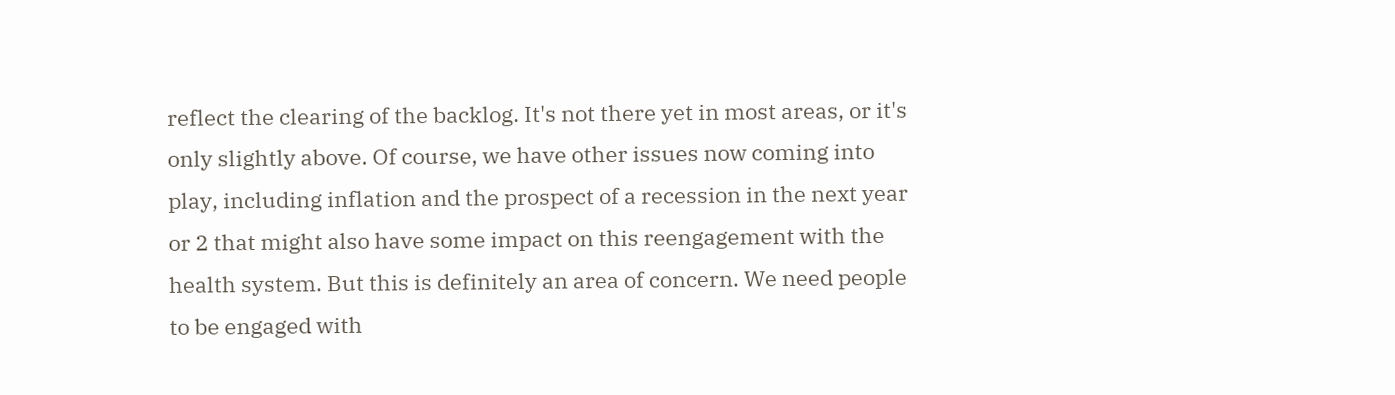reflect the clearing of the backlog. It's not there yet in most areas, or it's only slightly above. Of course, we have other issues now coming into play, including inflation and the prospect of a recession in the next year or 2 that might also have some impact on this reengagement with the health system. But this is definitely an area of concern. We need people to be engaged with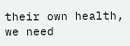their own health, we need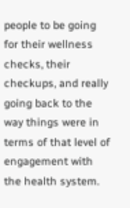people to be going for their wellness checks, their checkups, and really going back to the way things were in terms of that level of engagement with the health system.